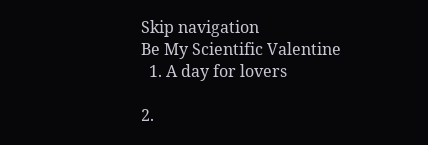Skip navigation
Be My Scientific Valentine
  1. A day for lovers

2.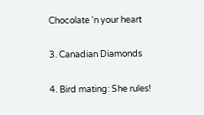Chocolate 'n your heart

3. Canadian Diamonds

4. Bird mating: She rules!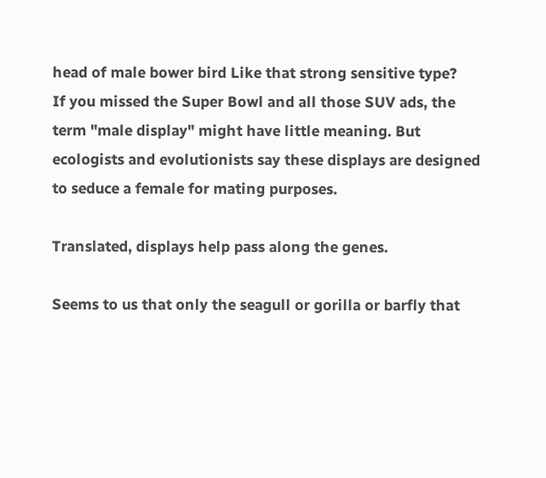head of male bower bird Like that strong sensitive type?
If you missed the Super Bowl and all those SUV ads, the term "male display" might have little meaning. But ecologists and evolutionists say these displays are designed to seduce a female for mating purposes.

Translated, displays help pass along the genes.

Seems to us that only the seagull or gorilla or barfly that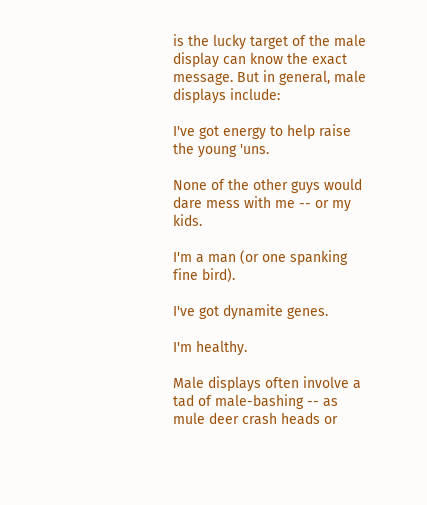is the lucky target of the male display can know the exact message. But in general, male displays include:

I've got energy to help raise the young 'uns.

None of the other guys would dare mess with me -- or my kids.

I'm a man (or one spanking fine bird).

I've got dynamite genes.

I'm healthy.

Male displays often involve a tad of male-bashing -- as mule deer crash heads or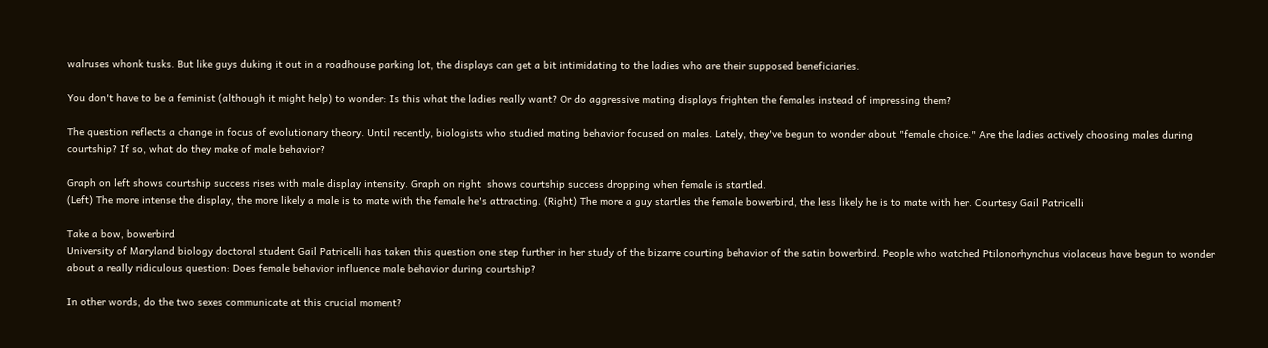walruses whonk tusks. But like guys duking it out in a roadhouse parking lot, the displays can get a bit intimidating to the ladies who are their supposed beneficiaries.

You don't have to be a feminist (although it might help) to wonder: Is this what the ladies really want? Or do aggressive mating displays frighten the females instead of impressing them?

The question reflects a change in focus of evolutionary theory. Until recently, biologists who studied mating behavior focused on males. Lately, they've begun to wonder about "female choice." Are the ladies actively choosing males during courtship? If so, what do they make of male behavior?

Graph on left shows courtship success rises with male display intensity. Graph on right  shows courtship success dropping when female is startled.
(Left) The more intense the display, the more likely a male is to mate with the female he's attracting. (Right) The more a guy startles the female bowerbird, the less likely he is to mate with her. Courtesy Gail Patricelli

Take a bow, bowerbird
University of Maryland biology doctoral student Gail Patricelli has taken this question one step further in her study of the bizarre courting behavior of the satin bowerbird. People who watched Ptilonorhynchus violaceus have begun to wonder about a really ridiculous question: Does female behavior influence male behavior during courtship?

In other words, do the two sexes communicate at this crucial moment?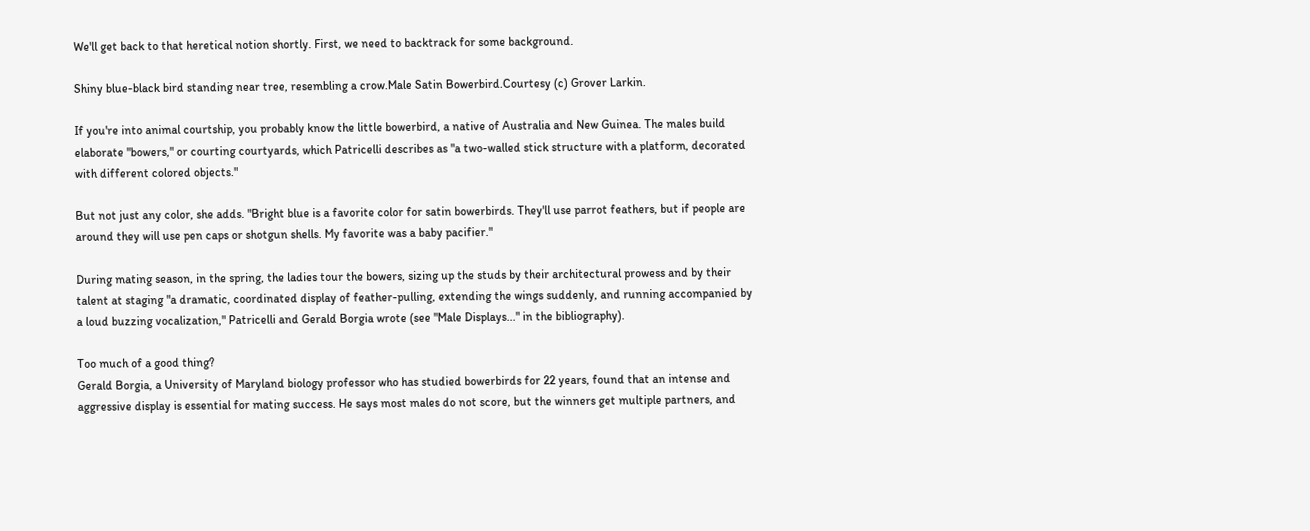We'll get back to that heretical notion shortly. First, we need to backtrack for some background.

Shiny blue-black bird standing near tree, resembling a crow.Male Satin Bowerbird.Courtesy (c) Grover Larkin.

If you're into animal courtship, you probably know the little bowerbird, a native of Australia and New Guinea. The males build elaborate "bowers," or courting courtyards, which Patricelli describes as "a two-walled stick structure with a platform, decorated with different colored objects."

But not just any color, she adds. "Bright blue is a favorite color for satin bowerbirds. They'll use parrot feathers, but if people are around they will use pen caps or shotgun shells. My favorite was a baby pacifier."

During mating season, in the spring, the ladies tour the bowers, sizing up the studs by their architectural prowess and by their talent at staging "a dramatic, coordinated display of feather-pulling, extending the wings suddenly, and running accompanied by a loud buzzing vocalization," Patricelli and Gerald Borgia wrote (see "Male Displays..." in the bibliography).

Too much of a good thing?
Gerald Borgia, a University of Maryland biology professor who has studied bowerbirds for 22 years, found that an intense and aggressive display is essential for mating success. He says most males do not score, but the winners get multiple partners, and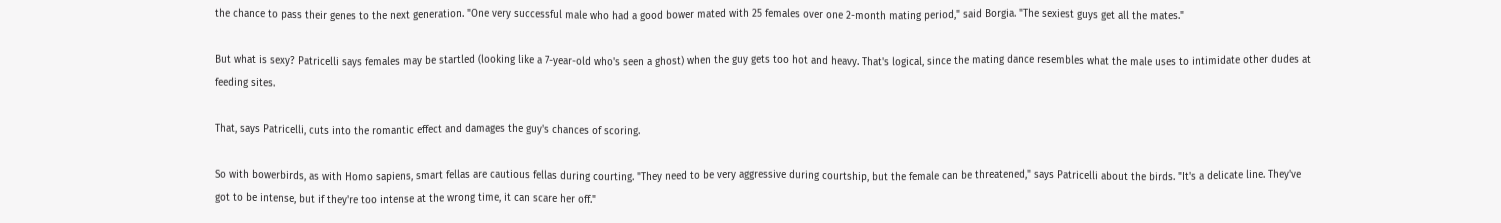the chance to pass their genes to the next generation. "One very successful male who had a good bower mated with 25 females over one 2-month mating period," said Borgia. "The sexiest guys get all the mates."

But what is sexy? Patricelli says females may be startled (looking like a 7-year-old who's seen a ghost) when the guy gets too hot and heavy. That's logical, since the mating dance resembles what the male uses to intimidate other dudes at feeding sites.

That, says Patricelli, cuts into the romantic effect and damages the guy's chances of scoring.

So with bowerbirds, as with Homo sapiens, smart fellas are cautious fellas during courting. "They need to be very aggressive during courtship, but the female can be threatened," says Patricelli about the birds. "It's a delicate line. They've got to be intense, but if they're too intense at the wrong time, it can scare her off."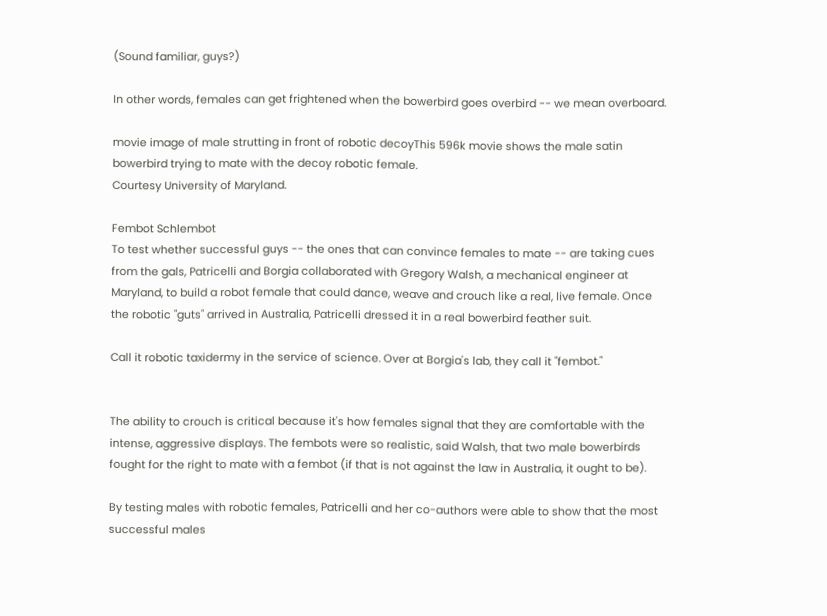(Sound familiar, guys?)

In other words, females can get frightened when the bowerbird goes overbird -- we mean overboard.

movie image of male strutting in front of robotic decoyThis 596k movie shows the male satin bowerbird trying to mate with the decoy robotic female.
Courtesy University of Maryland.

Fembot Schlembot
To test whether successful guys -- the ones that can convince females to mate -- are taking cues from the gals, Patricelli and Borgia collaborated with Gregory Walsh, a mechanical engineer at Maryland, to build a robot female that could dance, weave and crouch like a real, live female. Once the robotic "guts" arrived in Australia, Patricelli dressed it in a real bowerbird feather suit.

Call it robotic taxidermy in the service of science. Over at Borgia's lab, they call it "fembot."


The ability to crouch is critical because it's how females signal that they are comfortable with the intense, aggressive displays. The fembots were so realistic, said Walsh, that two male bowerbirds fought for the right to mate with a fembot (if that is not against the law in Australia, it ought to be).

By testing males with robotic females, Patricelli and her co-authors were able to show that the most successful males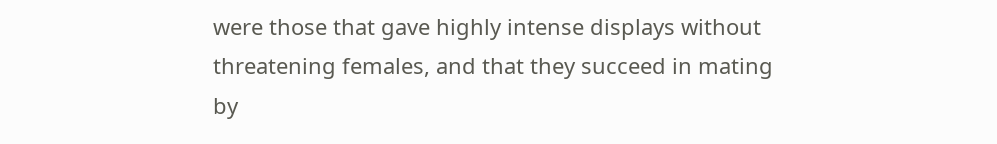were those that gave highly intense displays without threatening females, and that they succeed in mating by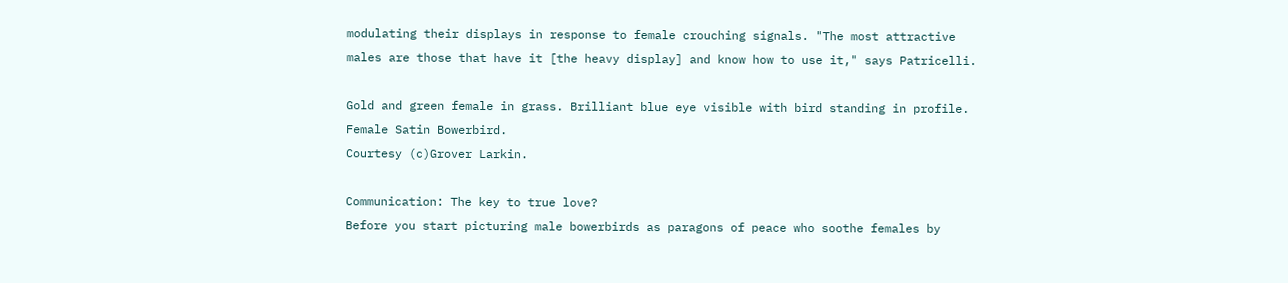modulating their displays in response to female crouching signals. "The most attractive males are those that have it [the heavy display] and know how to use it," says Patricelli.

Gold and green female in grass. Brilliant blue eye visible with bird standing in profile. Female Satin Bowerbird.
Courtesy (c)Grover Larkin.

Communication: The key to true love?
Before you start picturing male bowerbirds as paragons of peace who soothe females by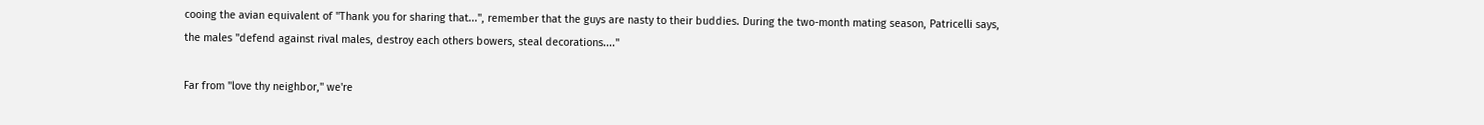cooing the avian equivalent of "Thank you for sharing that...", remember that the guys are nasty to their buddies. During the two-month mating season, Patricelli says, the males "defend against rival males, destroy each others bowers, steal decorations...."

Far from "love thy neighbor," we're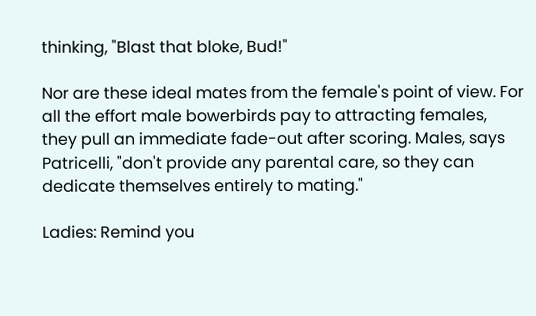thinking, "Blast that bloke, Bud!"

Nor are these ideal mates from the female's point of view. For all the effort male bowerbirds pay to attracting females, they pull an immediate fade-out after scoring. Males, says Patricelli, "don't provide any parental care, so they can dedicate themselves entirely to mating."

Ladies: Remind you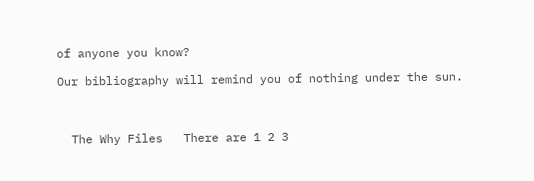of anyone you know?

Our bibliography will remind you of nothing under the sun.



  The Why Files   There are 1 2 3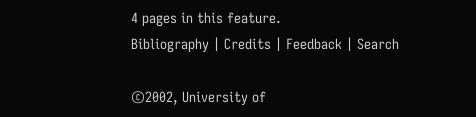4 pages in this feature.
Bibliography | Credits | Feedback | Search

©2002, University of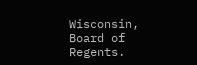Wisconsin, Board of Regents.